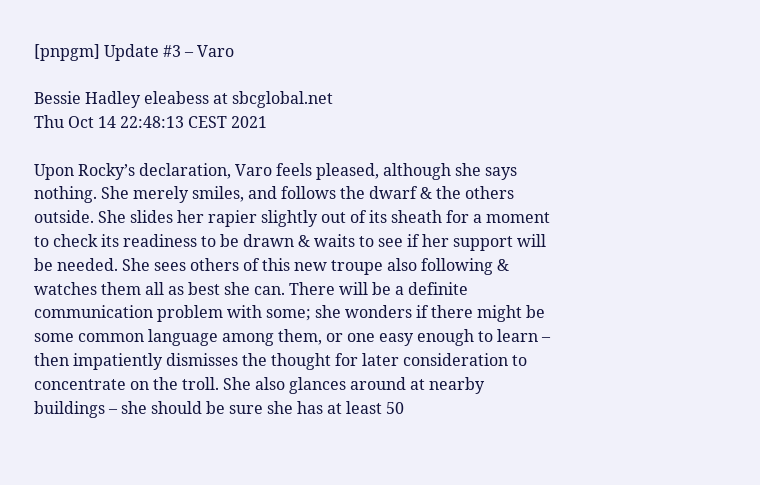[pnpgm] Update #3 – Varo

Bessie Hadley eleabess at sbcglobal.net
Thu Oct 14 22:48:13 CEST 2021

Upon Rocky’s declaration, Varo feels pleased, although she says nothing. She merely smiles, and follows the dwarf & the others outside. She slides her rapier slightly out of its sheath for a moment to check its readiness to be drawn & waits to see if her support will be needed. She sees others of this new troupe also following & watches them all as best she can. There will be a definite communication problem with some; she wonders if there might be some common language among them, or one easy enough to learn – then impatiently dismisses the thought for later consideration to concentrate on the troll. She also glances around at nearby buildings – she should be sure she has at least 50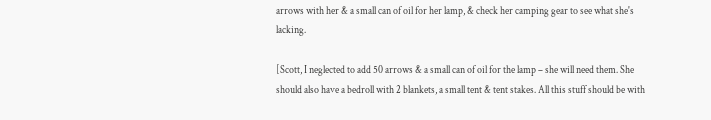arrows with her & a small can of oil for her lamp, & check her camping gear to see what she's lacking.

[Scott, I neglected to add 50 arrows & a small can of oil for the lamp – she will need them. She should also have a bedroll with 2 blankets, a small tent & tent stakes. All this stuff should be with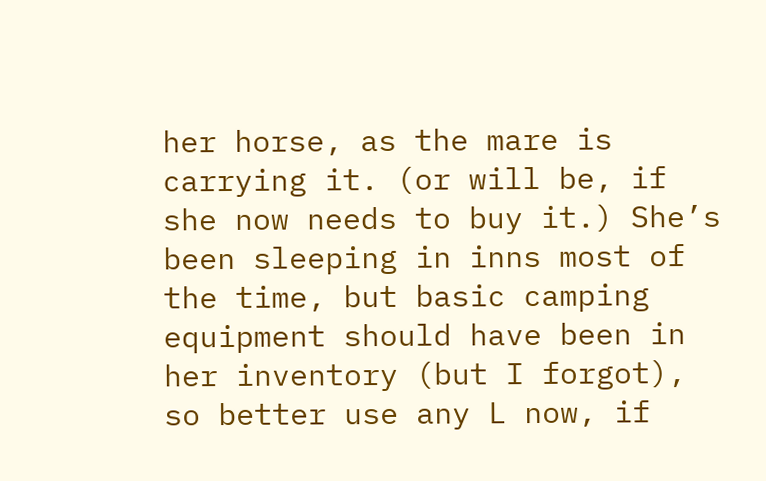her horse, as the mare is carrying it. (or will be, if she now needs to buy it.) She’s been sleeping in inns most of the time, but basic camping equipment should have been in her inventory (but I forgot), so better use any L now, if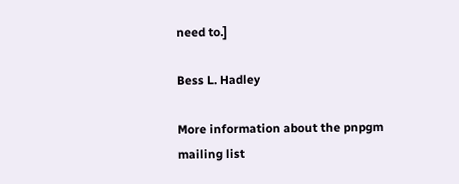need to.]

Bess L. Hadley

More information about the pnpgm mailing list